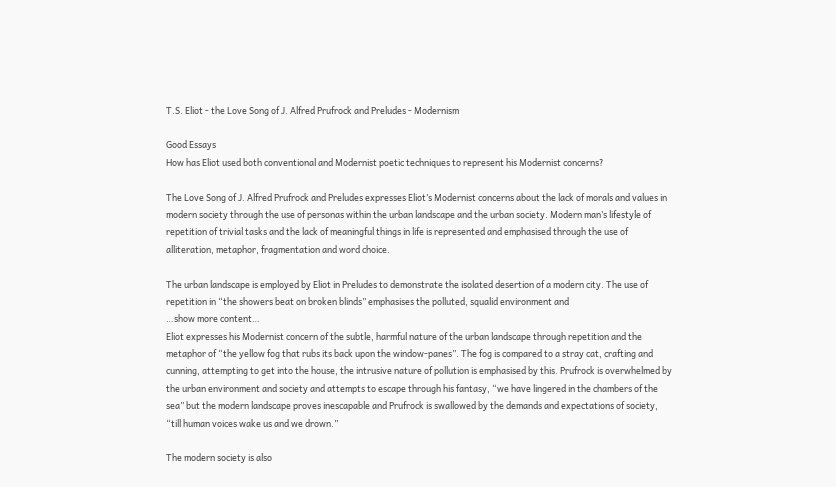T.S. Eliot - the Love Song of J. Alfred Prufrock and Preludes - Modernism

Good Essays
How has Eliot used both conventional and Modernist poetic techniques to represent his Modernist concerns?

The Love Song of J. Alfred Prufrock and Preludes expresses Eliot’s Modernist concerns about the lack of morals and values in modern society through the use of personas within the urban landscape and the urban society. Modern man’s lifestyle of repetition of trivial tasks and the lack of meaningful things in life is represented and emphasised through the use of alliteration, metaphor, fragmentation and word choice.

The urban landscape is employed by Eliot in Preludes to demonstrate the isolated desertion of a modern city. The use of repetition in “the showers beat on broken blinds” emphasises the polluted, squalid environment and
…show more content…
Eliot expresses his Modernist concern of the subtle, harmful nature of the urban landscape through repetition and the metaphor of “the yellow fog that rubs its back upon the window-panes”. The fog is compared to a stray cat, crafting and cunning, attempting to get into the house, the intrusive nature of pollution is emphasised by this. Prufrock is overwhelmed by the urban environment and society and attempts to escape through his fantasy, “we have lingered in the chambers of the sea” but the modern landscape proves inescapable and Prufrock is swallowed by the demands and expectations of society, “till human voices wake us and we drown.”

The modern society is also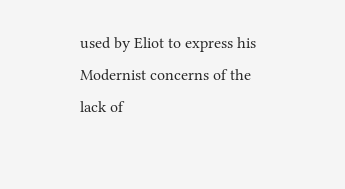used by Eliot to express his Modernist concerns of the lack of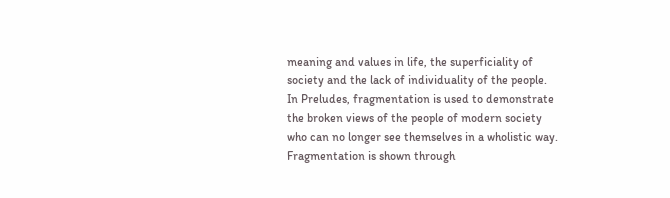meaning and values in life, the superficiality of society and the lack of individuality of the people. In Preludes, fragmentation is used to demonstrate the broken views of the people of modern society who can no longer see themselves in a wholistic way. Fragmentation is shown through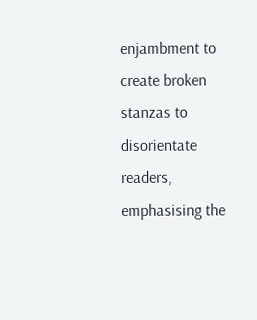enjambment to create broken stanzas to disorientate readers, emphasising the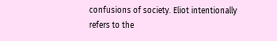confusions of society. Eliot intentionally refers to the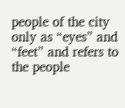people of the city only as “eyes” and “feet” and refers to the people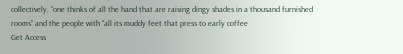collectively, “one thinks of all the hand that are raising dingy shades in a thousand furnished rooms” and the people with “all its muddy feet that press to early coffee
Get Access